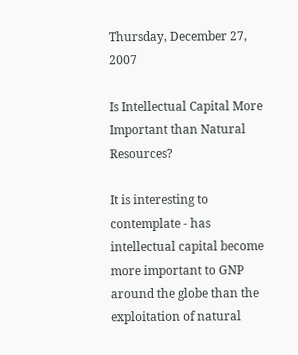Thursday, December 27, 2007

Is Intellectual Capital More Important than Natural Resources?

It is interesting to contemplate - has intellectual capital become more important to GNP around the globe than the exploitation of natural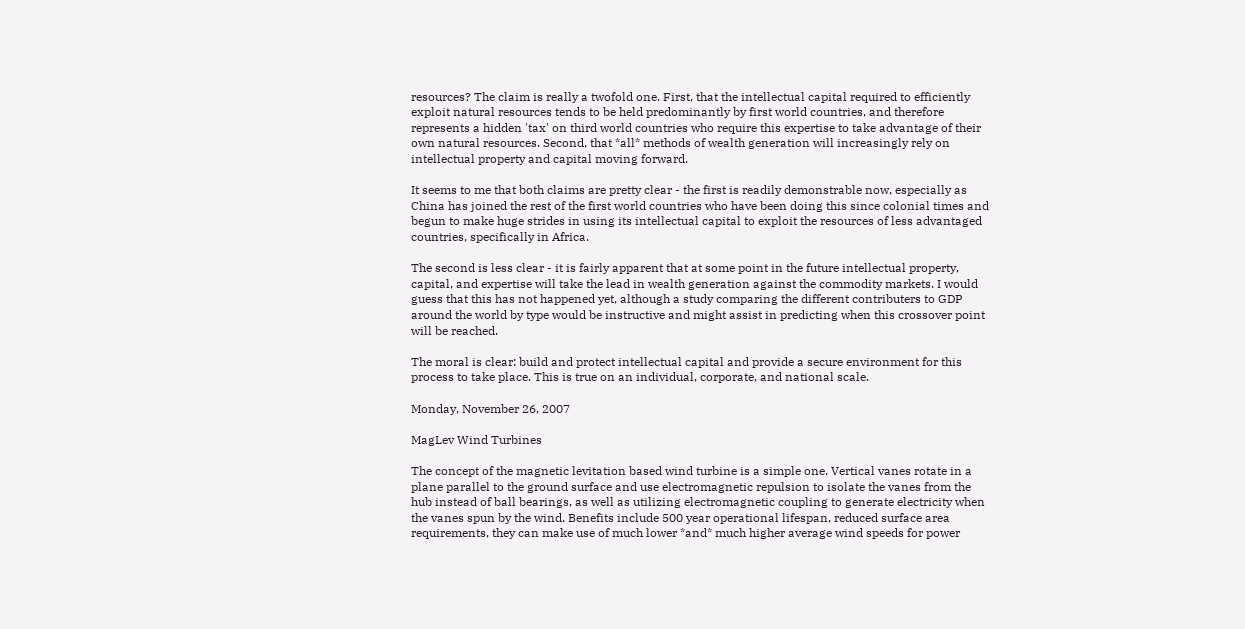resources? The claim is really a twofold one. First, that the intellectual capital required to efficiently exploit natural resources tends to be held predominantly by first world countries, and therefore represents a hidden 'tax' on third world countries who require this expertise to take advantage of their own natural resources. Second, that *all* methods of wealth generation will increasingly rely on intellectual property and capital moving forward.

It seems to me that both claims are pretty clear - the first is readily demonstrable now, especially as China has joined the rest of the first world countries who have been doing this since colonial times and begun to make huge strides in using its intellectual capital to exploit the resources of less advantaged countries, specifically in Africa.

The second is less clear - it is fairly apparent that at some point in the future intellectual property, capital, and expertise will take the lead in wealth generation against the commodity markets. I would guess that this has not happened yet, although a study comparing the different contributers to GDP around the world by type would be instructive and might assist in predicting when this crossover point will be reached.

The moral is clear: build and protect intellectual capital and provide a secure environment for this process to take place. This is true on an individual, corporate, and national scale.

Monday, November 26, 2007

MagLev Wind Turbines

The concept of the magnetic levitation based wind turbine is a simple one. Vertical vanes rotate in a plane parallel to the ground surface and use electromagnetic repulsion to isolate the vanes from the hub instead of ball bearings, as well as utilizing electromagnetic coupling to generate electricity when the vanes spun by the wind. Benefits include 500 year operational lifespan, reduced surface area requirements, they can make use of much lower *and* much higher average wind speeds for power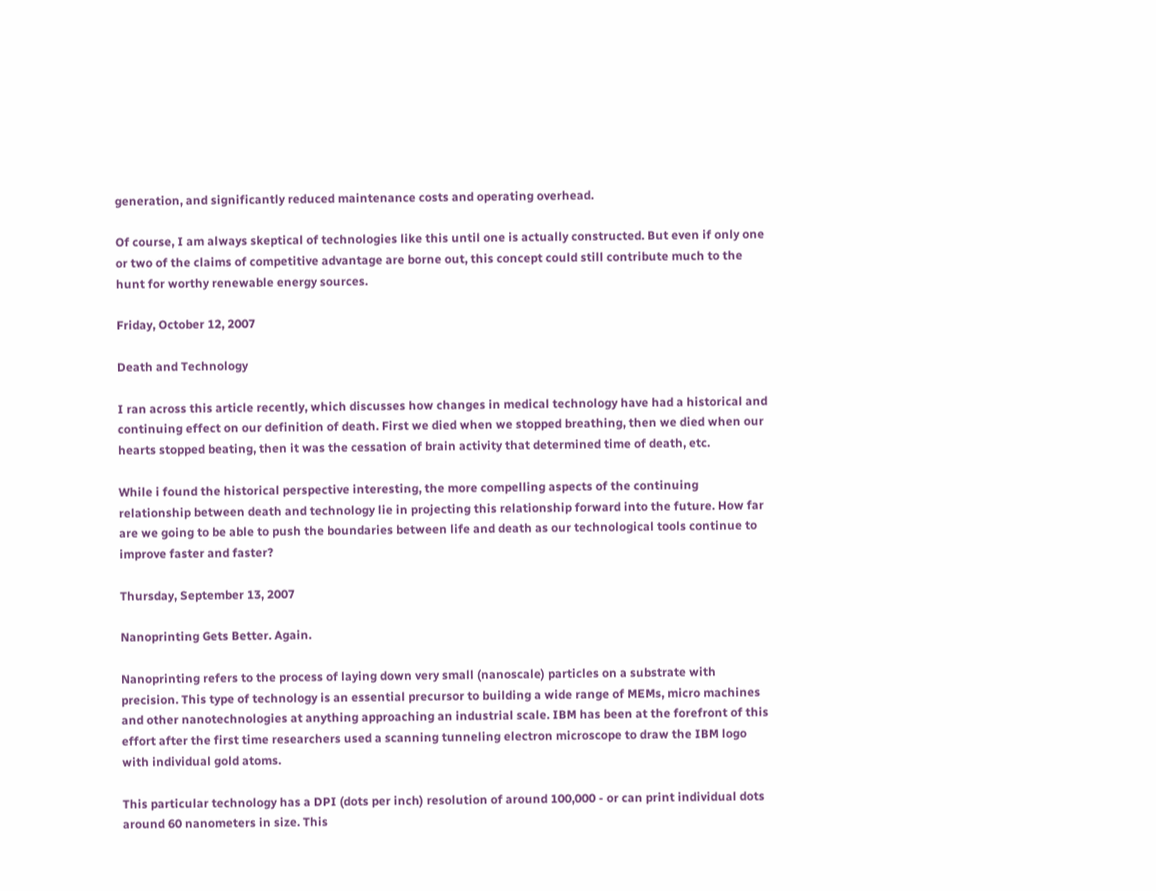generation, and significantly reduced maintenance costs and operating overhead.

Of course, I am always skeptical of technologies like this until one is actually constructed. But even if only one or two of the claims of competitive advantage are borne out, this concept could still contribute much to the hunt for worthy renewable energy sources.

Friday, October 12, 2007

Death and Technology

I ran across this article recently, which discusses how changes in medical technology have had a historical and continuing effect on our definition of death. First we died when we stopped breathing, then we died when our hearts stopped beating, then it was the cessation of brain activity that determined time of death, etc.

While i found the historical perspective interesting, the more compelling aspects of the continuing relationship between death and technology lie in projecting this relationship forward into the future. How far are we going to be able to push the boundaries between life and death as our technological tools continue to improve faster and faster?

Thursday, September 13, 2007

Nanoprinting Gets Better. Again.

Nanoprinting refers to the process of laying down very small (nanoscale) particles on a substrate with precision. This type of technology is an essential precursor to building a wide range of MEMs, micro machines and other nanotechnologies at anything approaching an industrial scale. IBM has been at the forefront of this effort after the first time researchers used a scanning tunneling electron microscope to draw the IBM logo with individual gold atoms.

This particular technology has a DPI (dots per inch) resolution of around 100,000 - or can print individual dots around 60 nanometers in size. This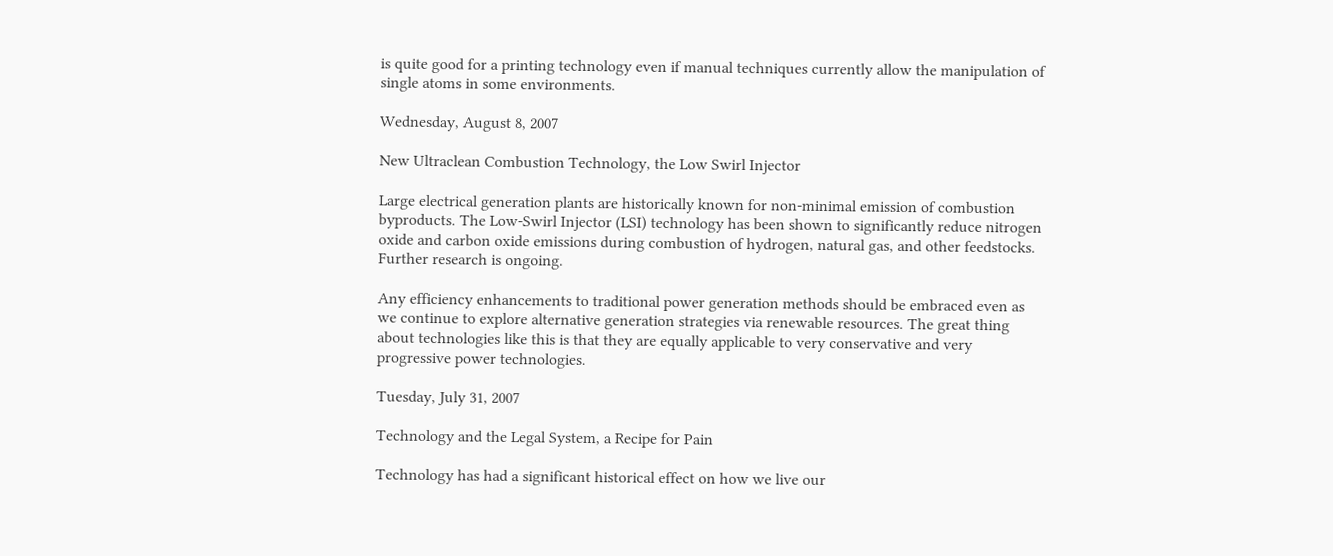is quite good for a printing technology even if manual techniques currently allow the manipulation of single atoms in some environments.

Wednesday, August 8, 2007

New Ultraclean Combustion Technology, the Low Swirl Injector

Large electrical generation plants are historically known for non-minimal emission of combustion byproducts. The Low-Swirl Injector (LSI) technology has been shown to significantly reduce nitrogen oxide and carbon oxide emissions during combustion of hydrogen, natural gas, and other feedstocks. Further research is ongoing.

Any efficiency enhancements to traditional power generation methods should be embraced even as we continue to explore alternative generation strategies via renewable resources. The great thing about technologies like this is that they are equally applicable to very conservative and very progressive power technologies.

Tuesday, July 31, 2007

Technology and the Legal System, a Recipe for Pain

Technology has had a significant historical effect on how we live our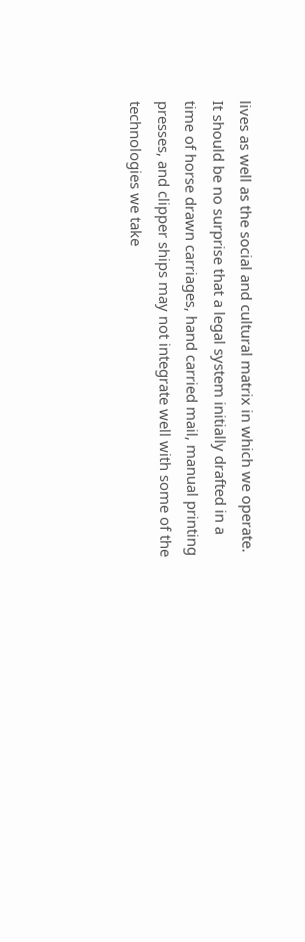lives as well as the social and cultural matrix in which we operate. It should be no surprise that a legal system initially drafted in a time of horse drawn carriages, hand carried mail, manual printing presses, and clipper ships may not integrate well with some of the technologies we take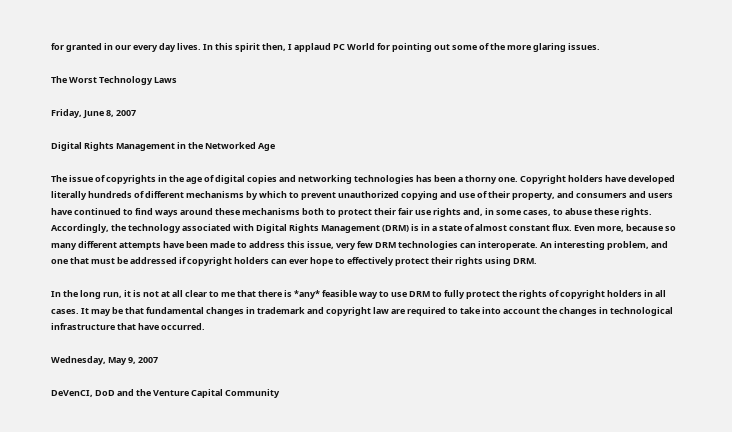for granted in our every day lives. In this spirit then, I applaud PC World for pointing out some of the more glaring issues.

The Worst Technology Laws

Friday, June 8, 2007

Digital Rights Management in the Networked Age

The issue of copyrights in the age of digital copies and networking technologies has been a thorny one. Copyright holders have developed literally hundreds of different mechanisms by which to prevent unauthorized copying and use of their property, and consumers and users have continued to find ways around these mechanisms both to protect their fair use rights and, in some cases, to abuse these rights. Accordingly, the technology associated with Digital Rights Management (DRM) is in a state of almost constant flux. Even more, because so many different attempts have been made to address this issue, very few DRM technologies can interoperate. An interesting problem, and one that must be addressed if copyright holders can ever hope to effectively protect their rights using DRM.

In the long run, it is not at all clear to me that there is *any* feasible way to use DRM to fully protect the rights of copyright holders in all cases. It may be that fundamental changes in trademark and copyright law are required to take into account the changes in technological infrastructure that have occurred.

Wednesday, May 9, 2007

DeVenCI, DoD and the Venture Capital Community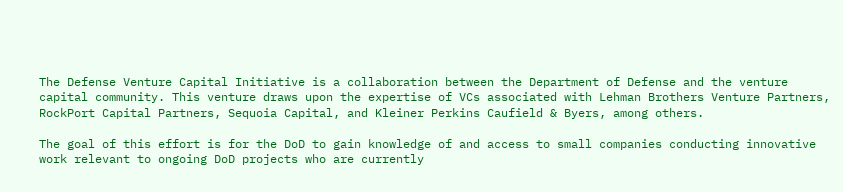The Defense Venture Capital Initiative is a collaboration between the Department of Defense and the venture capital community. This venture draws upon the expertise of VCs associated with Lehman Brothers Venture Partners, RockPort Capital Partners, Sequoia Capital, and Kleiner Perkins Caufield & Byers, among others.

The goal of this effort is for the DoD to gain knowledge of and access to small companies conducting innovative work relevant to ongoing DoD projects who are currently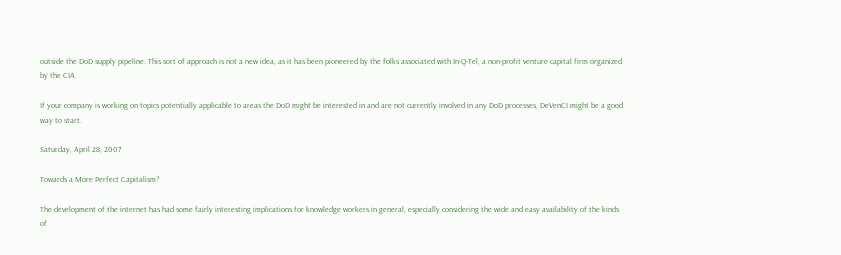outside the DoD supply pipeline. This sort of approach is not a new idea, as it has been pioneered by the folks associated with In-Q-Tel, a non-profit venture capital firm organized by the CIA.

If your company is working on topics potentially applicable to areas the DoD might be interested in and are not currently involved in any DoD processes, DeVenCI might be a good way to start.

Saturday, April 28, 2007

Towards a More Perfect Capitalism?

The development of the internet has had some fairly interesting implications for knowledge workers in general, especially considering the wide and easy availability of the kinds of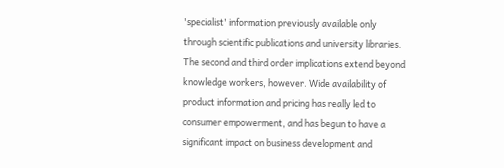'specialist' information previously available only through scientific publications and university libraries. The second and third order implications extend beyond knowledge workers, however. Wide availability of product information and pricing has really led to consumer empowerment, and has begun to have a significant impact on business development and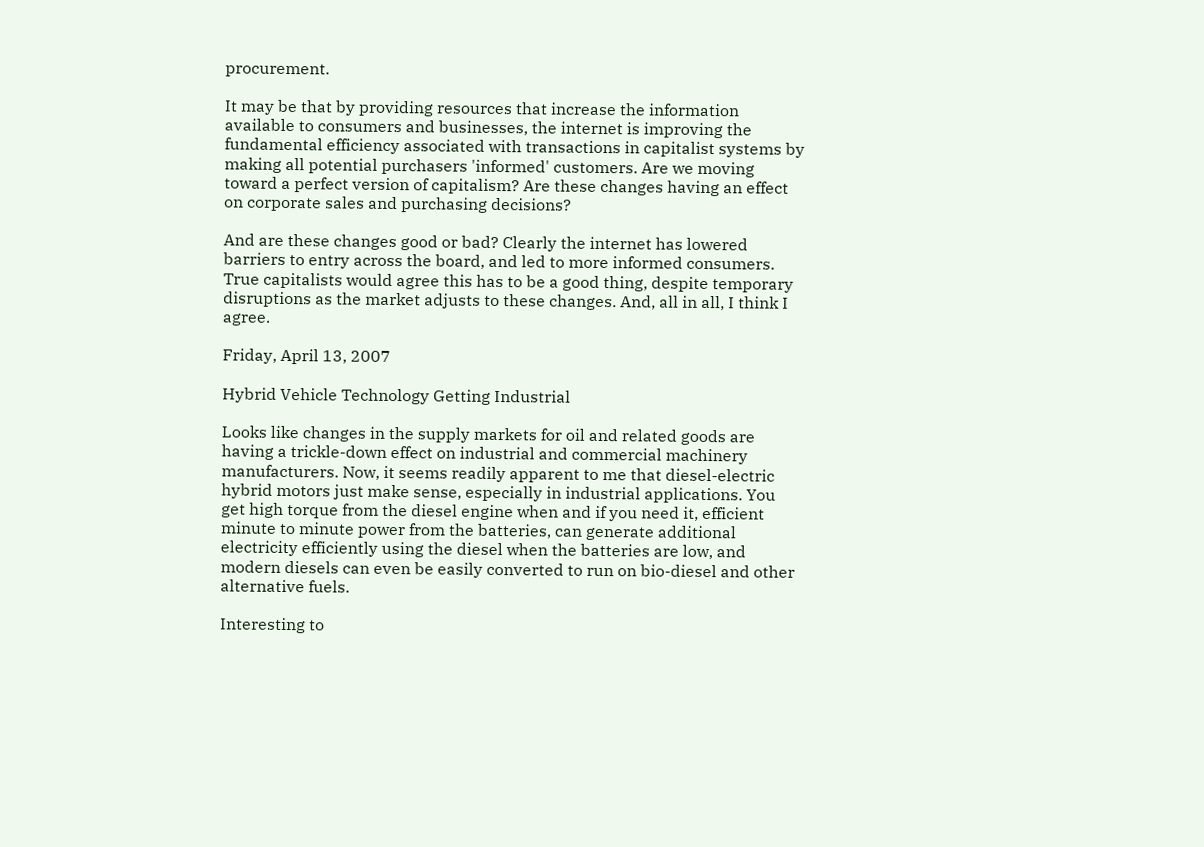procurement.

It may be that by providing resources that increase the information available to consumers and businesses, the internet is improving the fundamental efficiency associated with transactions in capitalist systems by making all potential purchasers 'informed' customers. Are we moving toward a perfect version of capitalism? Are these changes having an effect on corporate sales and purchasing decisions?

And are these changes good or bad? Clearly the internet has lowered barriers to entry across the board, and led to more informed consumers. True capitalists would agree this has to be a good thing, despite temporary disruptions as the market adjusts to these changes. And, all in all, I think I agree.

Friday, April 13, 2007

Hybrid Vehicle Technology Getting Industrial

Looks like changes in the supply markets for oil and related goods are having a trickle-down effect on industrial and commercial machinery manufacturers. Now, it seems readily apparent to me that diesel-electric hybrid motors just make sense, especially in industrial applications. You get high torque from the diesel engine when and if you need it, efficient minute to minute power from the batteries, can generate additional electricity efficiently using the diesel when the batteries are low, and modern diesels can even be easily converted to run on bio-diesel and other alternative fuels.

Interesting to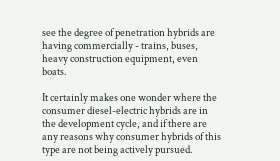see the degree of penetration hybrids are having commercially - trains, buses, heavy construction equipment, even boats.

It certainly makes one wonder where the consumer diesel-electric hybrids are in the development cycle, and if there are any reasons why consumer hybrids of this type are not being actively pursued.